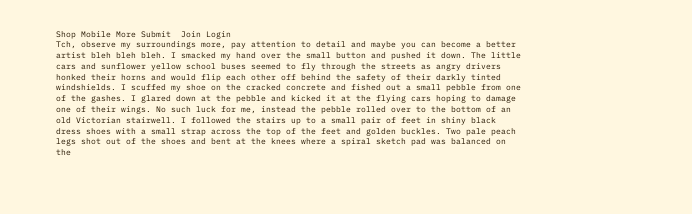Shop Mobile More Submit  Join Login
Tch, observe my surroundings more, pay attention to detail and maybe you can become a better artist bleh bleh bleh. I smacked my hand over the small button and pushed it down. The little cars and sunflower yellow school buses seemed to fly through the streets as angry drivers honked their horns and would flip each other off behind the safety of their darkly tinted windshields. I scuffed my shoe on the cracked concrete and fished out a small pebble from one of the gashes. I glared down at the pebble and kicked it at the flying cars hoping to damage one of their wings. No such luck for me, instead the pebble rolled over to the bottom of an old Victorian stairwell. I followed the stairs up to a small pair of feet in shiny black dress shoes with a small strap across the top of the feet and golden buckles. Two pale peach legs shot out of the shoes and bent at the knees where a spiral sketch pad was balanced on the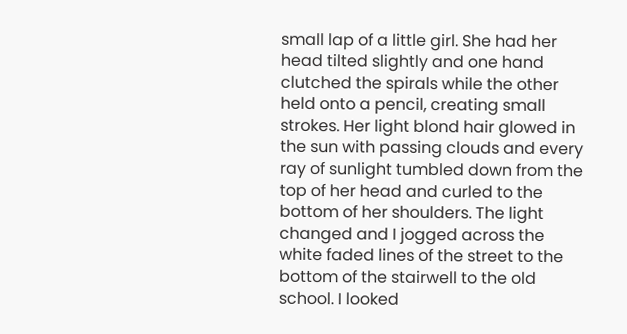small lap of a little girl. She had her head tilted slightly and one hand clutched the spirals while the other held onto a pencil, creating small strokes. Her light blond hair glowed in the sun with passing clouds and every ray of sunlight tumbled down from the top of her head and curled to the bottom of her shoulders. The light changed and I jogged across the white faded lines of the street to the bottom of the stairwell to the old school. I looked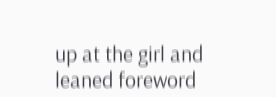up at the girl and leaned foreword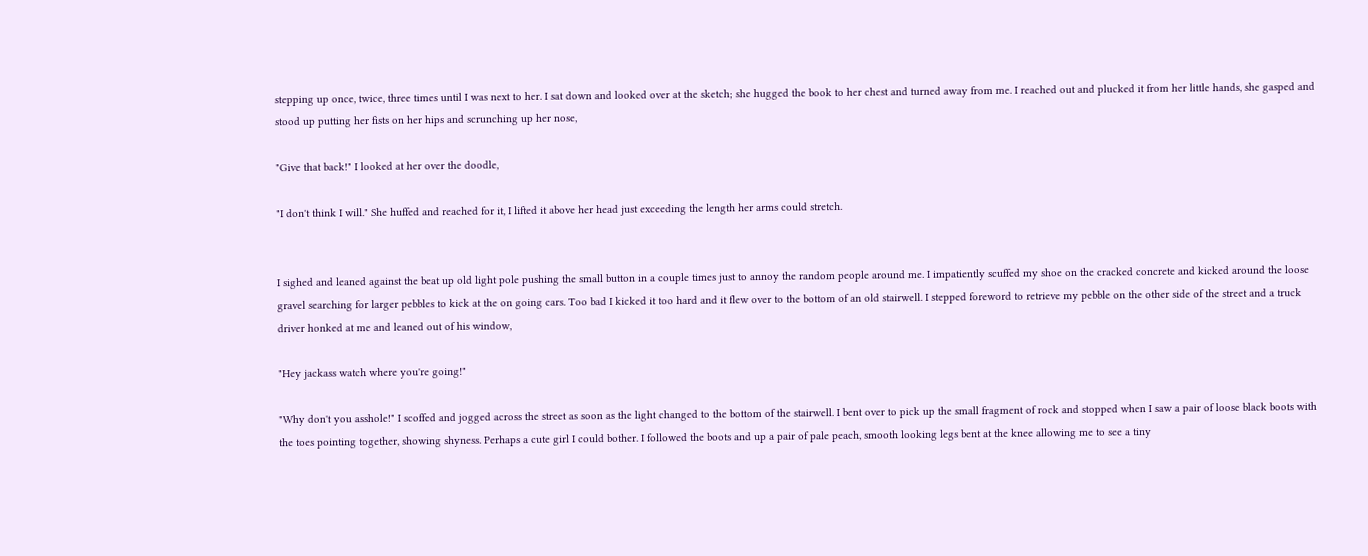stepping up once, twice, three times until I was next to her. I sat down and looked over at the sketch; she hugged the book to her chest and turned away from me. I reached out and plucked it from her little hands, she gasped and stood up putting her fists on her hips and scrunching up her nose,

"Give that back!" I looked at her over the doodle,

"I don't think I will." She huffed and reached for it, I lifted it above her head just exceeding the length her arms could stretch.


I sighed and leaned against the beat up old light pole pushing the small button in a couple times just to annoy the random people around me. I impatiently scuffed my shoe on the cracked concrete and kicked around the loose gravel searching for larger pebbles to kick at the on going cars. Too bad I kicked it too hard and it flew over to the bottom of an old stairwell. I stepped foreword to retrieve my pebble on the other side of the street and a truck driver honked at me and leaned out of his window,

"Hey jackass watch where you're going!"

"Why don't you asshole!" I scoffed and jogged across the street as soon as the light changed to the bottom of the stairwell. I bent over to pick up the small fragment of rock and stopped when I saw a pair of loose black boots with the toes pointing together, showing shyness. Perhaps a cute girl I could bother. I followed the boots and up a pair of pale peach, smooth looking legs bent at the knee allowing me to see a tiny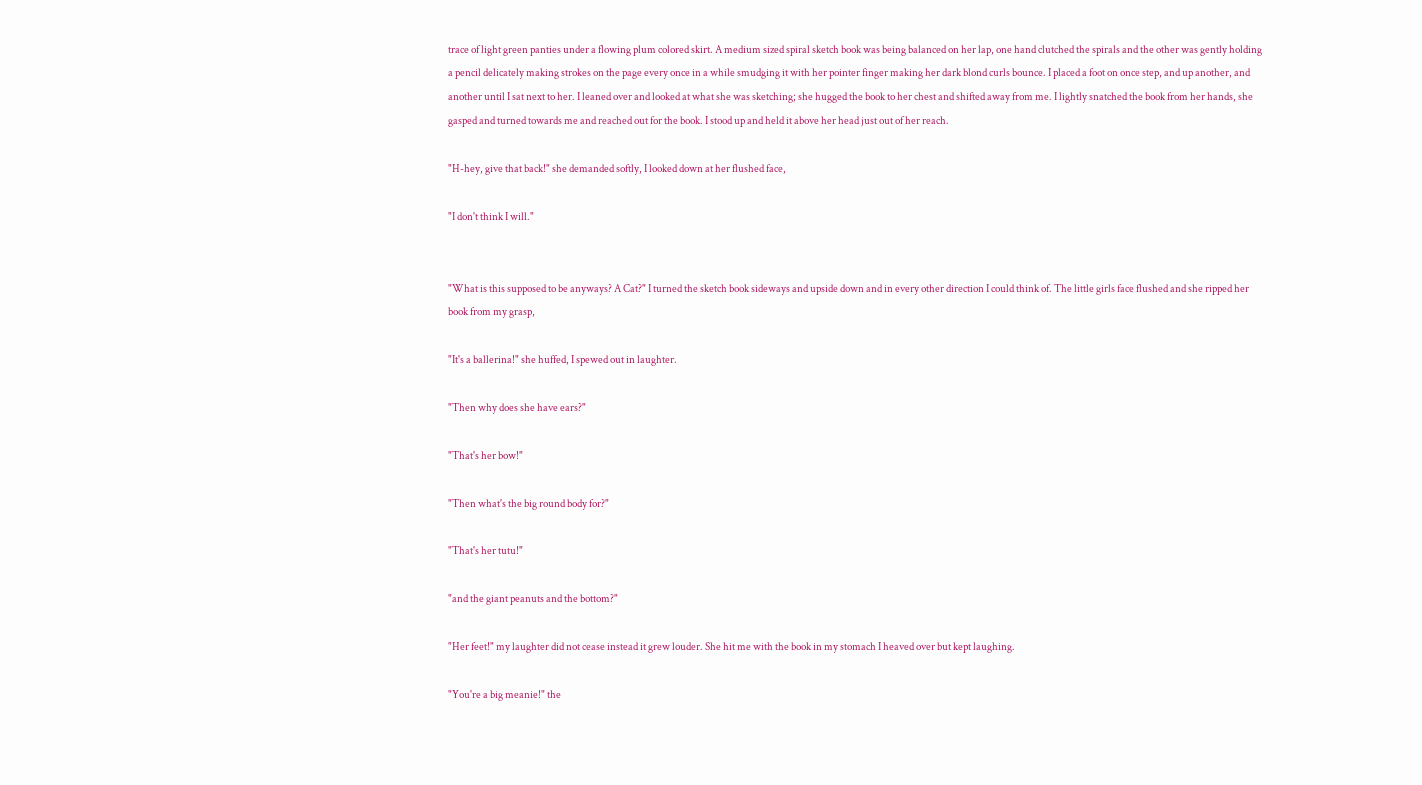trace of light green panties under a flowing plum colored skirt. A medium sized spiral sketch book was being balanced on her lap, one hand clutched the spirals and the other was gently holding a pencil delicately making strokes on the page every once in a while smudging it with her pointer finger making her dark blond curls bounce. I placed a foot on once step, and up another, and another until I sat next to her. I leaned over and looked at what she was sketching; she hugged the book to her chest and shifted away from me. I lightly snatched the book from her hands, she gasped and turned towards me and reached out for the book. I stood up and held it above her head just out of her reach.

"H-hey, give that back!" she demanded softly, I looked down at her flushed face,

"I don't think I will."


"What is this supposed to be anyways? A Cat?" I turned the sketch book sideways and upside down and in every other direction I could think of. The little girls face flushed and she ripped her book from my grasp,

"It's a ballerina!" she huffed, I spewed out in laughter.

"Then why does she have ears?"

"That's her bow!"

"Then what's the big round body for?"

"That's her tutu!"

"and the giant peanuts and the bottom?"

"Her feet!" my laughter did not cease instead it grew louder. She hit me with the book in my stomach I heaved over but kept laughing.

"You're a big meanie!" the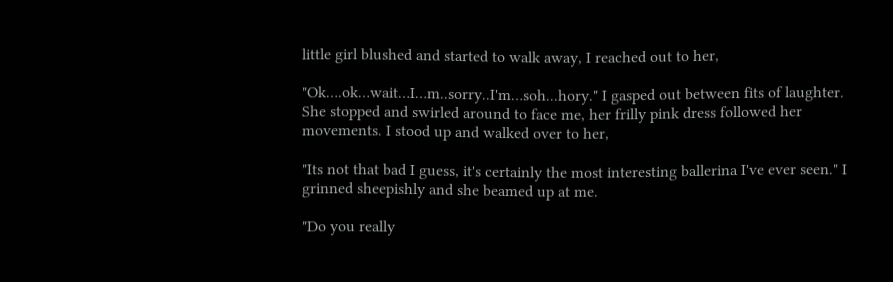little girl blushed and started to walk away, I reached out to her,

"Ok….ok…wait…I…m..sorry..I'm…soh...hory." I gasped out between fits of laughter. She stopped and swirled around to face me, her frilly pink dress followed her movements. I stood up and walked over to her,

"Its not that bad I guess, it's certainly the most interesting ballerina I've ever seen." I grinned sheepishly and she beamed up at me.

"Do you really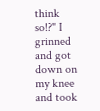think so!?" I grinned and got down on my knee and took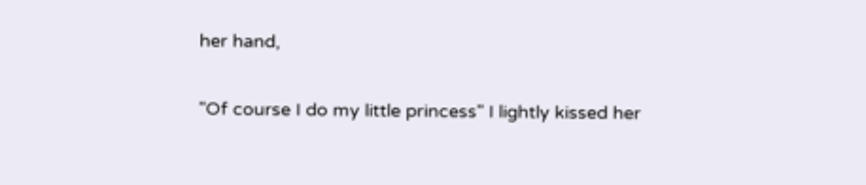her hand,

"Of course I do my little princess" I lightly kissed her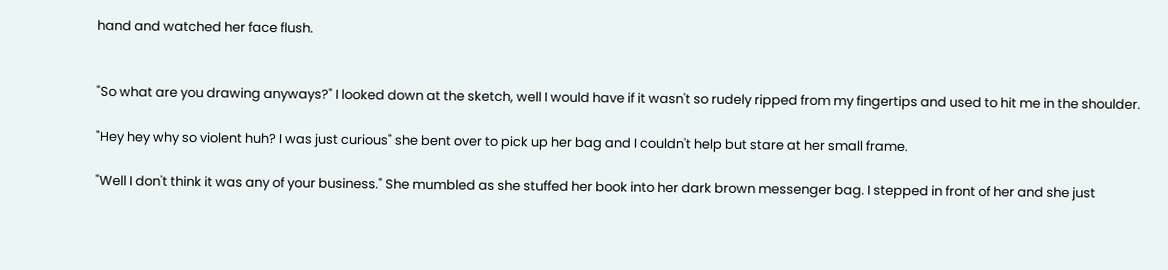hand and watched her face flush.


"So what are you drawing anyways?" I looked down at the sketch, well I would have if it wasn't so rudely ripped from my fingertips and used to hit me in the shoulder.

"Hey hey why so violent huh? I was just curious" she bent over to pick up her bag and I couldn't help but stare at her small frame.

"Well I don't think it was any of your business." She mumbled as she stuffed her book into her dark brown messenger bag. I stepped in front of her and she just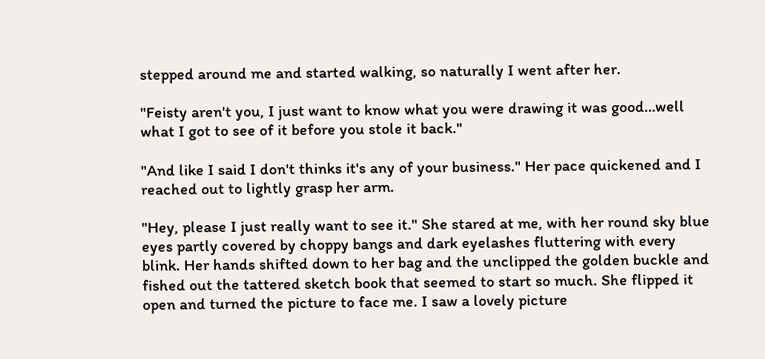stepped around me and started walking, so naturally I went after her.

"Feisty aren't you, I just want to know what you were drawing it was good…well what I got to see of it before you stole it back."

"And like I said I don't thinks it's any of your business." Her pace quickened and I reached out to lightly grasp her arm.

"Hey, please I just really want to see it." She stared at me, with her round sky blue eyes partly covered by choppy bangs and dark eyelashes fluttering with every blink. Her hands shifted down to her bag and the unclipped the golden buckle and fished out the tattered sketch book that seemed to start so much. She flipped it open and turned the picture to face me. I saw a lovely picture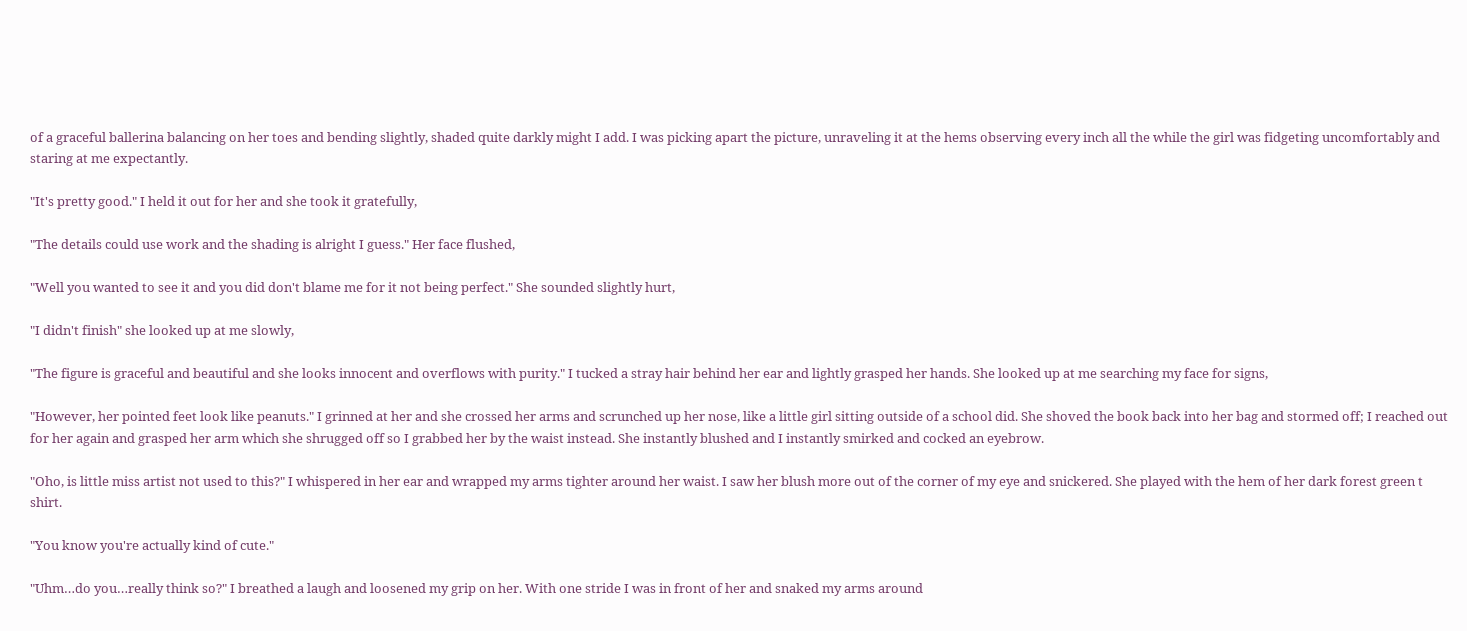of a graceful ballerina balancing on her toes and bending slightly, shaded quite darkly might I add. I was picking apart the picture, unraveling it at the hems observing every inch all the while the girl was fidgeting uncomfortably and staring at me expectantly.

"It's pretty good." I held it out for her and she took it gratefully,

"The details could use work and the shading is alright I guess." Her face flushed,

"Well you wanted to see it and you did don't blame me for it not being perfect." She sounded slightly hurt,

"I didn't finish" she looked up at me slowly,

"The figure is graceful and beautiful and she looks innocent and overflows with purity." I tucked a stray hair behind her ear and lightly grasped her hands. She looked up at me searching my face for signs,

"However, her pointed feet look like peanuts." I grinned at her and she crossed her arms and scrunched up her nose, like a little girl sitting outside of a school did. She shoved the book back into her bag and stormed off; I reached out for her again and grasped her arm which she shrugged off so I grabbed her by the waist instead. She instantly blushed and I instantly smirked and cocked an eyebrow.

"Oho, is little miss artist not used to this?" I whispered in her ear and wrapped my arms tighter around her waist. I saw her blush more out of the corner of my eye and snickered. She played with the hem of her dark forest green t shirt.

"You know you're actually kind of cute."

"Uhm…do you…really think so?" I breathed a laugh and loosened my grip on her. With one stride I was in front of her and snaked my arms around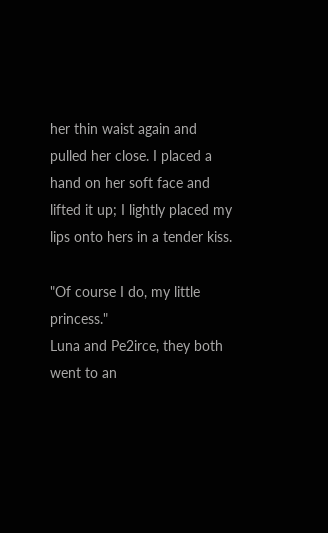her thin waist again and pulled her close. I placed a hand on her soft face and lifted it up; I lightly placed my lips onto hers in a tender kiss.

"Of course I do, my little princess."
Luna and Pe2irce, they both went to an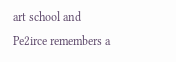art school and Pe2irce remembers a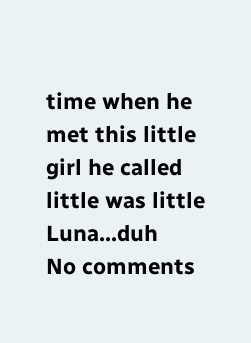time when he met this little girl he called little was little Luna...duh
No comments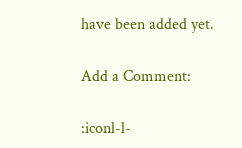have been added yet.

Add a Comment:

:iconl-l-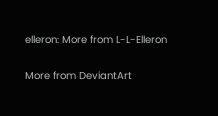elleron: More from L-L-Elleron

More from DeviantArt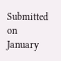Submitted on
January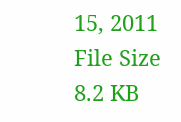15, 2011
File Size
8.2 KB